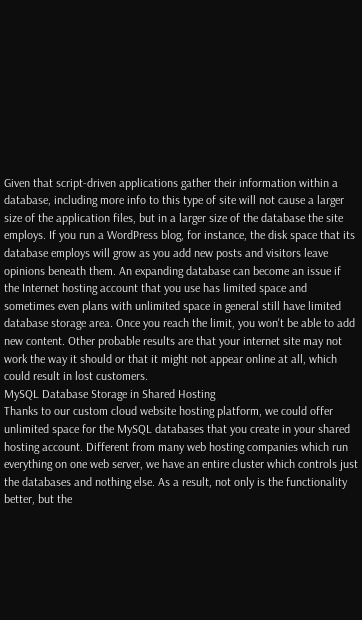Given that script-driven applications gather their information within a database, including more info to this type of site will not cause a larger size of the application files, but in a larger size of the database the site employs. If you run a WordPress blog, for instance, the disk space that its database employs will grow as you add new posts and visitors leave opinions beneath them. An expanding database can become an issue if the Internet hosting account that you use has limited space and sometimes even plans with unlimited space in general still have limited database storage area. Once you reach the limit, you won't be able to add new content. Other probable results are that your internet site may not work the way it should or that it might not appear online at all, which could result in lost customers.
MySQL Database Storage in Shared Hosting
Thanks to our custom cloud website hosting platform, we could offer unlimited space for the MySQL databases that you create in your shared hosting account. Different from many web hosting companies which run everything on one web server, we have an entire cluster which controls just the databases and nothing else. As a result, not only is the functionality better, but the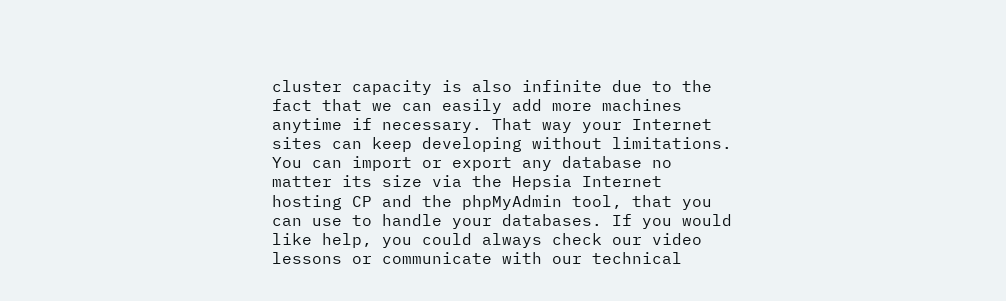cluster capacity is also infinite due to the fact that we can easily add more machines anytime if necessary. That way your Internet sites can keep developing without limitations. You can import or export any database no matter its size via the Hepsia Internet hosting CP and the phpMyAdmin tool, that you can use to handle your databases. If you would like help, you could always check our video lessons or communicate with our technical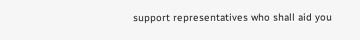support representatives who shall aid you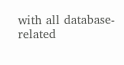with all database-related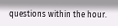questions within the hour.